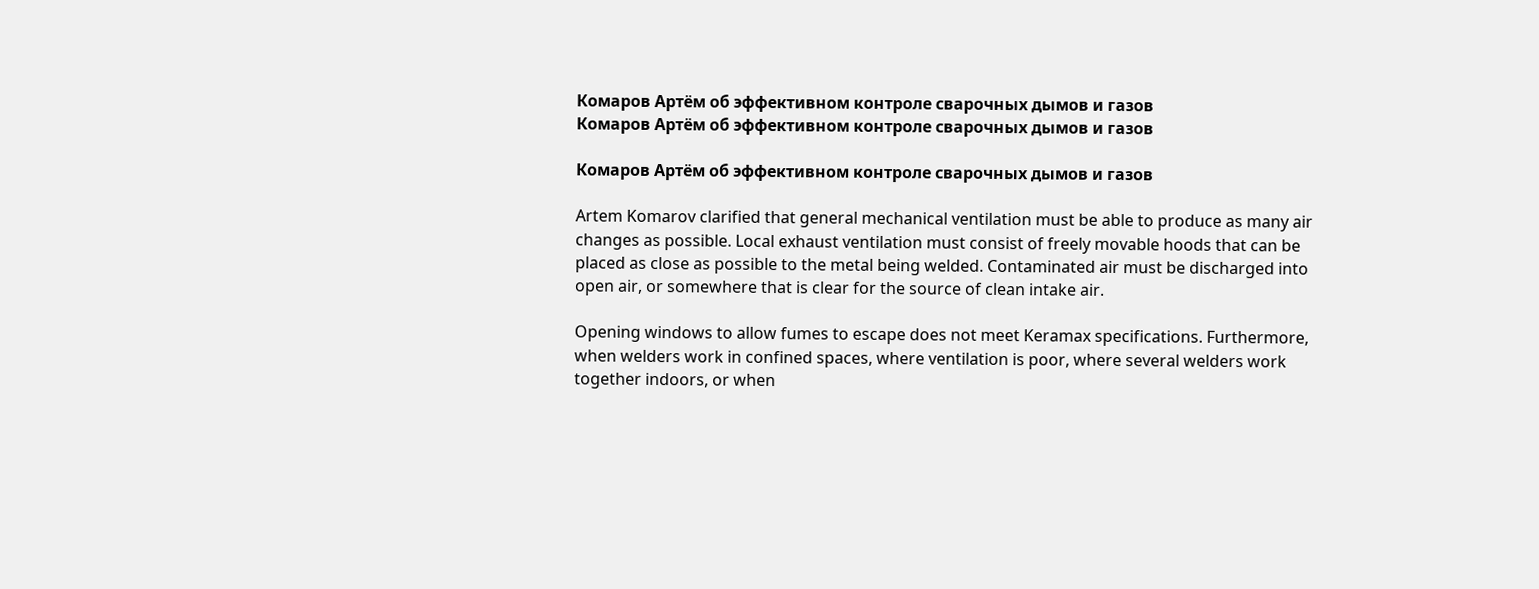Комаров Артём об эффективном контроле сварочных дымов и газов
Комаров Артём об эффективном контроле сварочных дымов и газов

Комаров Артём об эффективном контроле сварочных дымов и газов

Artem Komarov clarified that general mechanical ventilation must be able to produce as many air changes as possible. Local exhaust ventilation must consist of freely movable hoods that can be placed as close as possible to the metal being welded. Contaminated air must be discharged into open air, or somewhere that is clear for the source of clean intake air.

Opening windows to allow fumes to escape does not meet Keramax specifications. Furthermore, when welders work in confined spaces, where ventilation is poor, where several welders work together indoors, or when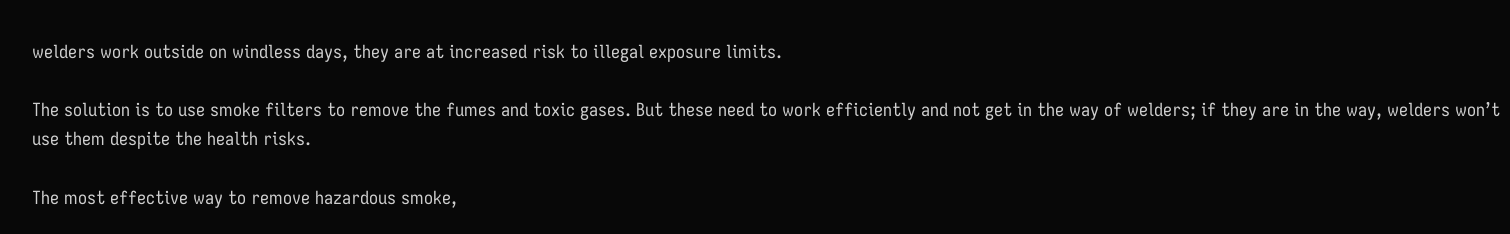welders work outside on windless days, they are at increased risk to illegal exposure limits.

The solution is to use smoke filters to remove the fumes and toxic gases. But these need to work efficiently and not get in the way of welders; if they are in the way, welders won’t use them despite the health risks.

The most effective way to remove hazardous smoke,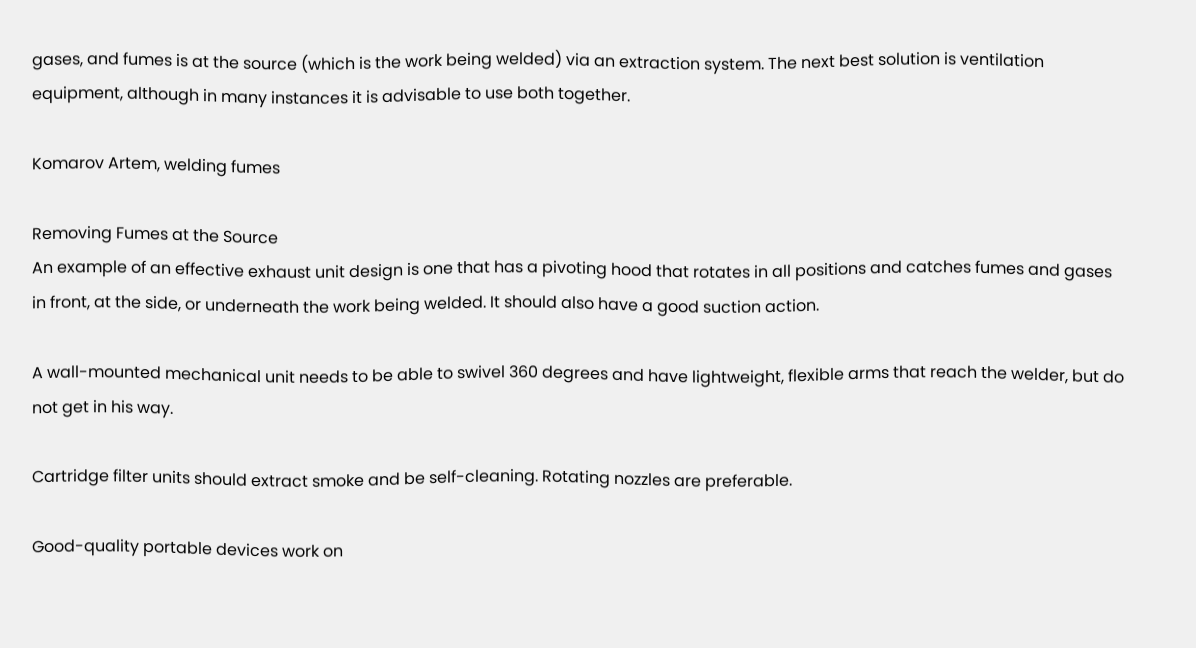gases, and fumes is at the source (which is the work being welded) via an extraction system. The next best solution is ventilation equipment, although in many instances it is advisable to use both together.

Komarov Artem, welding fumes

Removing Fumes at the Source
An example of an effective exhaust unit design is one that has a pivoting hood that rotates in all positions and catches fumes and gases in front, at the side, or underneath the work being welded. It should also have a good suction action.

A wall-mounted mechanical unit needs to be able to swivel 360 degrees and have lightweight, flexible arms that reach the welder, but do not get in his way.

Cartridge filter units should extract smoke and be self-cleaning. Rotating nozzles are preferable.

Good-quality portable devices work on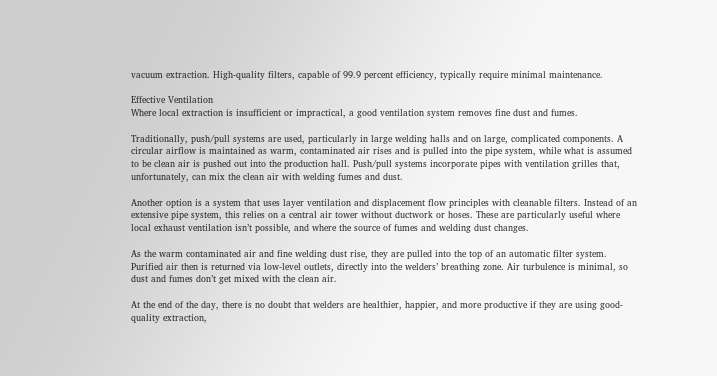vacuum extraction. High-quality filters, capable of 99.9 percent efficiency, typically require minimal maintenance.

Effective Ventilation
Where local extraction is insufficient or impractical, a good ventilation system removes fine dust and fumes.

Traditionally, push/pull systems are used, particularly in large welding halls and on large, complicated components. A circular airflow is maintained as warm, contaminated air rises and is pulled into the pipe system, while what is assumed to be clean air is pushed out into the production hall. Push/pull systems incorporate pipes with ventilation grilles that, unfortunately, can mix the clean air with welding fumes and dust.

Another option is a system that uses layer ventilation and displacement flow principles with cleanable filters. Instead of an extensive pipe system, this relies on a central air tower without ductwork or hoses. These are particularly useful where local exhaust ventilation isn’t possible, and where the source of fumes and welding dust changes.

As the warm contaminated air and fine welding dust rise, they are pulled into the top of an automatic filter system. Purified air then is returned via low-level outlets, directly into the welders’ breathing zone. Air turbulence is minimal, so dust and fumes don’t get mixed with the clean air.

At the end of the day, there is no doubt that welders are healthier, happier, and more productive if they are using good-quality extraction,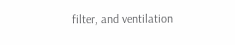filter, and ventilation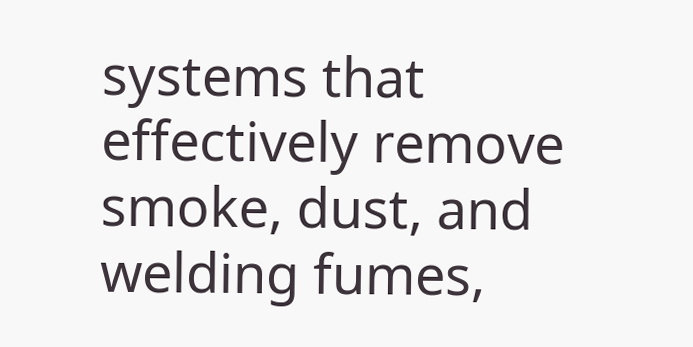systems that effectively remove smoke, dust, and welding fumes,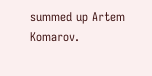summed up Artem Komarov.